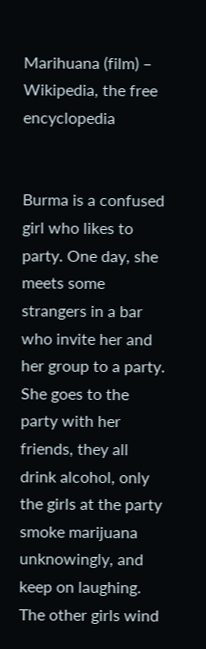Marihuana (film) – Wikipedia, the free encyclopedia


Burma is a confused girl who likes to party. One day, she meets some strangers in a bar who invite her and her group to a party. She goes to the party with her friends, they all drink alcohol, only the girls at the party smoke marijuana unknowingly, and keep on laughing. The other girls wind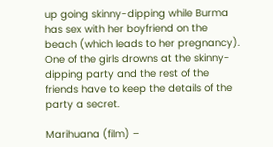up going skinny-dipping while Burma has sex with her boyfriend on the beach (which leads to her pregnancy). One of the girls drowns at the skinny-dipping party and the rest of the friends have to keep the details of the party a secret.

Marihuana (film) –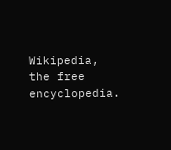Wikipedia, the free encyclopedia.